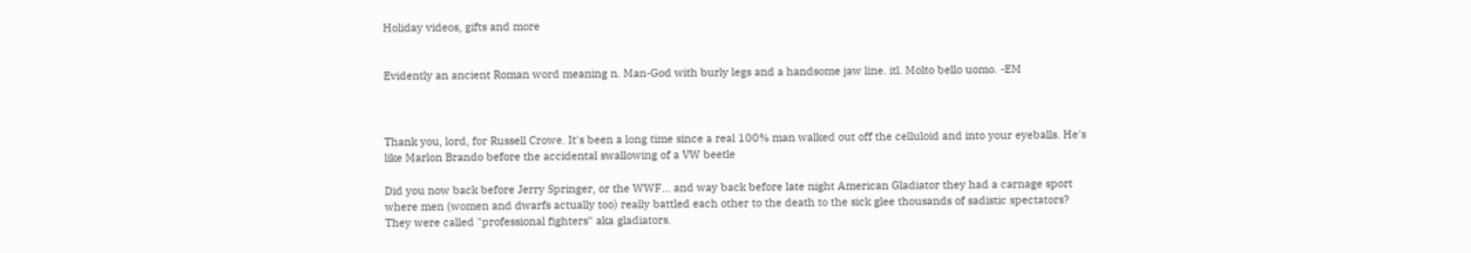Holiday videos, gifts and more


Evidently an ancient Roman word meaning n. Man-God with burly legs and a handsome jaw line. itl. Molto bello uomo. -EM



Thank you, lord, for Russell Crowe. It's been a long time since a real 100% man walked out off the celluloid and into your eyeballs. He's like Marlon Brando before the accidental swallowing of a VW beetle

Did you now back before Jerry Springer, or the WWF... and way back before late night American Gladiator they had a carnage sport where men (women and dwarfs actually too) really battled each other to the death to the sick glee thousands of sadistic spectators? They were called "professional fighters" aka gladiators.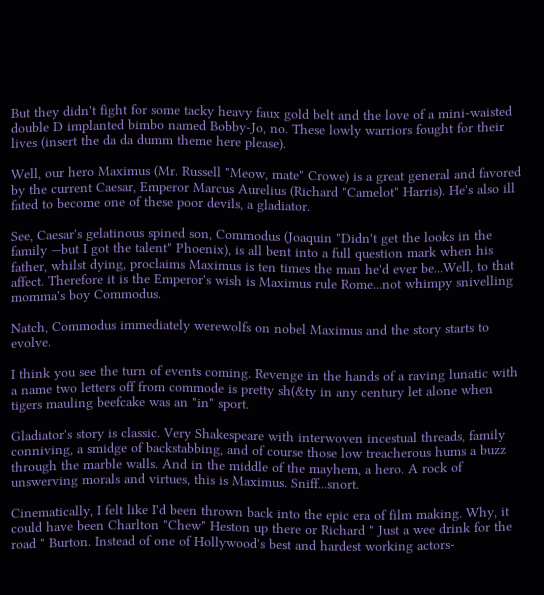But they didn't fight for some tacky heavy faux gold belt and the love of a mini-waisted double D implanted bimbo named Bobby-Jo, no. These lowly warriors fought for their lives (insert the da da dumm theme here please).

Well, our hero Maximus (Mr. Russell "Meow, mate" Crowe) is a great general and favored by the current Caesar, Emperor Marcus Aurelius (Richard "Camelot" Harris). He's also ill fated to become one of these poor devils, a gladiator.

See, Caesar's gelatinous spined son, Commodus (Joaquin "Didn't get the looks in the family —but I got the talent" Phoenix), is all bent into a full question mark when his father, whilst dying, proclaims Maximus is ten times the man he'd ever be...Well, to that affect. Therefore it is the Emperor's wish is Maximus rule Rome...not whimpy snivelling momma's boy Commodus.

Natch, Commodus immediately werewolfs on nobel Maximus and the story starts to evolve.

I think you see the turn of events coming. Revenge in the hands of a raving lunatic with a name two letters off from commode is pretty sh(&ty in any century let alone when tigers mauling beefcake was an "in" sport.

Gladiator's story is classic. Very Shakespeare with interwoven incestual threads, family conniving, a smidge of backstabbing, and of course those low treacherous hums a buzz through the marble walls. And in the middle of the mayhem, a hero. A rock of unswerving morals and virtues, this is Maximus. Sniff...snort.

Cinematically, I felt like I'd been thrown back into the epic era of film making. Why, it could have been Charlton "Chew" Heston up there or Richard " Just a wee drink for the road " Burton. Instead of one of Hollywood's best and hardest working actors-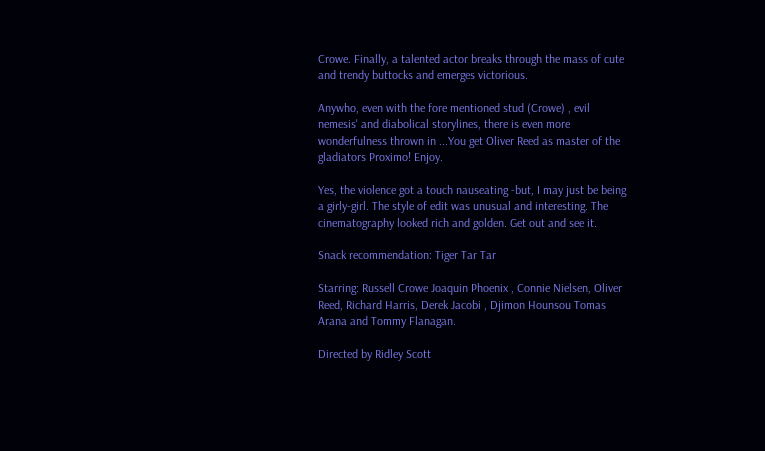Crowe. Finally, a talented actor breaks through the mass of cute and trendy buttocks and emerges victorious.

Anywho, even with the fore mentioned stud (Crowe) , evil nemesis' and diabolical storylines, there is even more wonderfulness thrown in ...You get Oliver Reed as master of the gladiators Proximo! Enjoy.

Yes, the violence got a touch nauseating -but, I may just be being a girly-girl. The style of edit was unusual and interesting. The cinematography looked rich and golden. Get out and see it.

Snack recommendation: Tiger Tar Tar

Starring: Russell Crowe Joaquin Phoenix , Connie Nielsen, Oliver Reed, Richard Harris, Derek Jacobi , Djimon Hounsou Tomas Arana and Tommy Flanagan.

Directed by Ridley Scott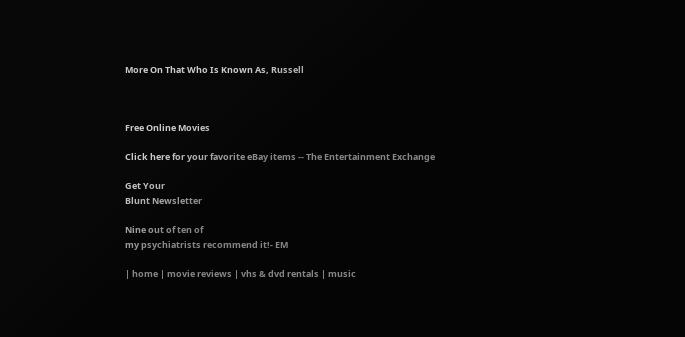More On That Who Is Known As, Russell



Free Online Movies

Click here for your favorite eBay items -- The Entertainment Exchange

Get Your
Blunt Newsletter

Nine out of ten of
my psychiatrists recommend it!- EM

| home | movie reviews | vhs & dvd rentals | music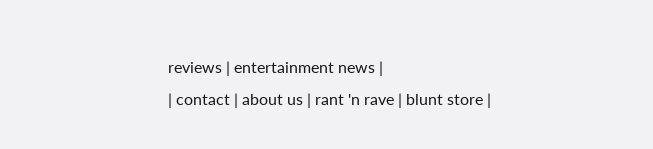reviews | entertainment news |
| contact | about us | rant 'n rave | blunt store |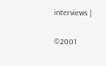interviews |

©2001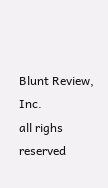Blunt Review, Inc.
all righs reserved